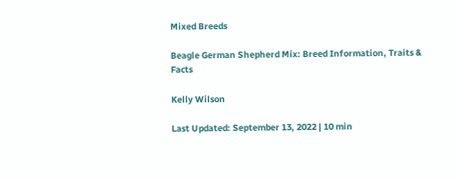Mixed Breeds

Beagle German Shepherd Mix: Breed Information, Traits & Facts

Kelly Wilson

Last Updated: September 13, 2022 | 10 min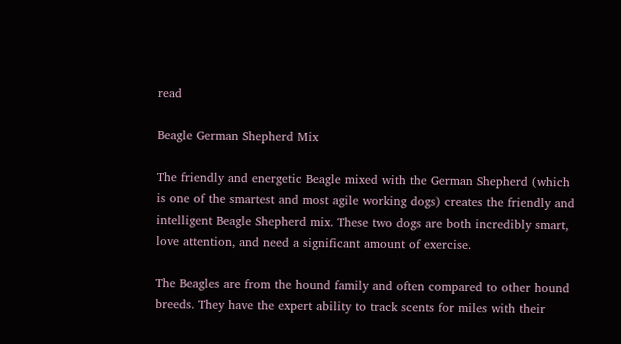read

Beagle German Shepherd Mix

The friendly and energetic Beagle mixed with the German Shepherd (which is one of the smartest and most agile working dogs) creates the friendly and intelligent Beagle Shepherd mix. These two dogs are both incredibly smart, love attention, and need a significant amount of exercise.

The Beagles are from the hound family and often compared to other hound breeds. They have the expert ability to track scents for miles with their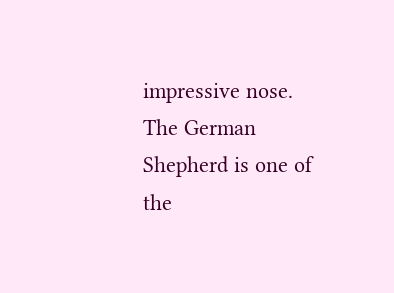impressive nose. The German Shepherd is one of the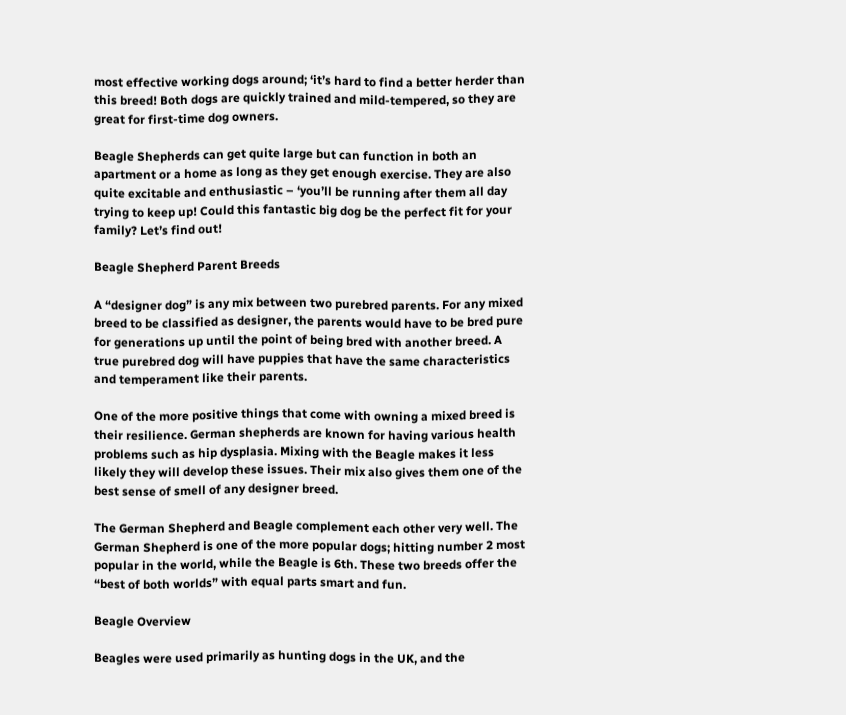most effective working dogs around; ‘it’s hard to find a better herder than this breed! Both dogs are quickly trained and mild-tempered, so they are great for first-time dog owners.

Beagle Shepherds can get quite large but can function in both an apartment or a home as long as they get enough exercise. They are also quite excitable and enthusiastic – ‘you’ll be running after them all day trying to keep up! Could this fantastic big dog be the perfect fit for your family? Let’s find out!

Beagle Shepherd Parent Breeds

A “designer dog” is any mix between two purebred parents. For any mixed breed to be classified as designer, the parents would have to be bred pure for generations up until the point of being bred with another breed. A true purebred dog will have puppies that have the same characteristics and temperament like their parents.

One of the more positive things that come with owning a mixed breed is their resilience. German shepherds are known for having various health problems such as hip dysplasia. Mixing with the Beagle makes it less likely they will develop these issues. Their mix also gives them one of the best sense of smell of any designer breed.

The German Shepherd and Beagle complement each other very well. The German Shepherd is one of the more popular dogs; hitting number 2 most popular in the world, while the Beagle is 6th. These two breeds offer the “best of both worlds” with equal parts smart and fun.

Beagle Overview

Beagles were used primarily as hunting dogs in the UK, and the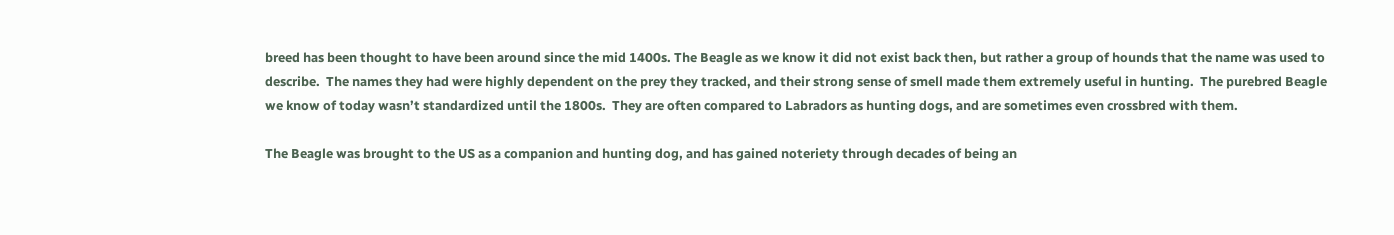breed has been thought to have been around since the mid 1400s. The Beagle as we know it did not exist back then, but rather a group of hounds that the name was used to describe.  The names they had were highly dependent on the prey they tracked, and their strong sense of smell made them extremely useful in hunting.  The purebred Beagle we know of today wasn’t standardized until the 1800s.  They are often compared to Labradors as hunting dogs, and are sometimes even crossbred with them.

The Beagle was brought to the US as a companion and hunting dog, and has gained noteriety through decades of being an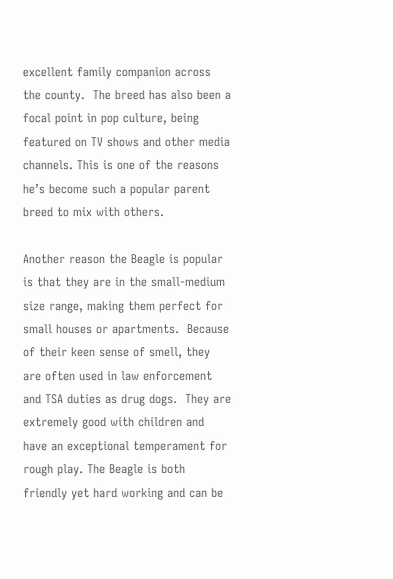excellent family companion across the county.  The breed has also been a focal point in pop culture, being featured on TV shows and other media channels. This is one of the reasons he’s become such a popular parent breed to mix with others.

Another reason the Beagle is popular is that they are in the small-medium size range, making them perfect for small houses or apartments.  Because of their keen sense of smell, they are often used in law enforcement and TSA duties as drug dogs.  They are extremely good with children and have an exceptional temperament for rough play. The Beagle is both friendly yet hard working and can be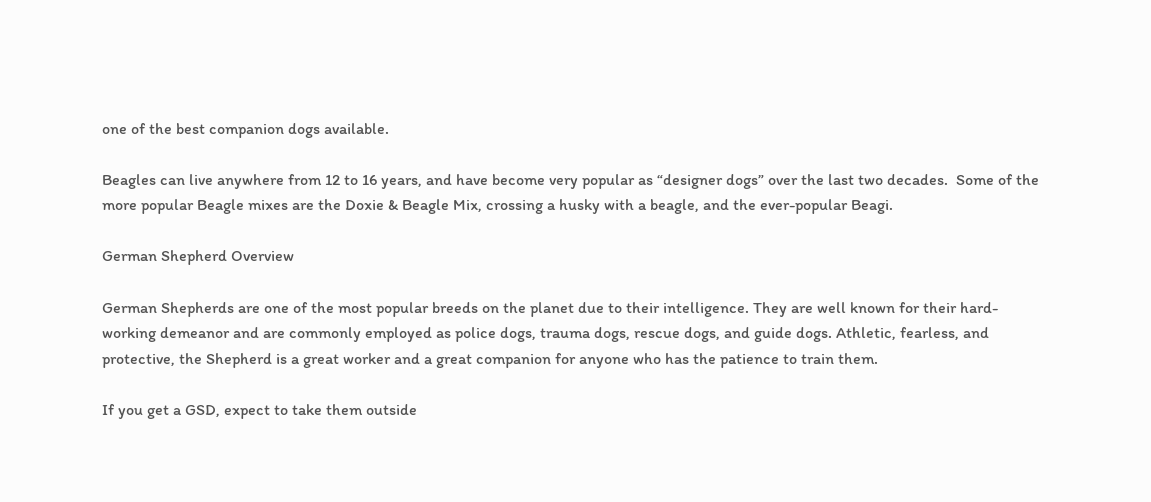one of the best companion dogs available.

Beagles can live anywhere from 12 to 16 years, and have become very popular as “designer dogs” over the last two decades.  Some of the more popular Beagle mixes are the Doxie & Beagle Mix, crossing a husky with a beagle, and the ever-popular Beagi.

German Shepherd Overview

German Shepherds are one of the most popular breeds on the planet due to their intelligence. They are well known for their hard-working demeanor and are commonly employed as police dogs, trauma dogs, rescue dogs, and guide dogs. Athletic, fearless, and protective, the Shepherd is a great worker and a great companion for anyone who has the patience to train them.

If you get a GSD, expect to take them outside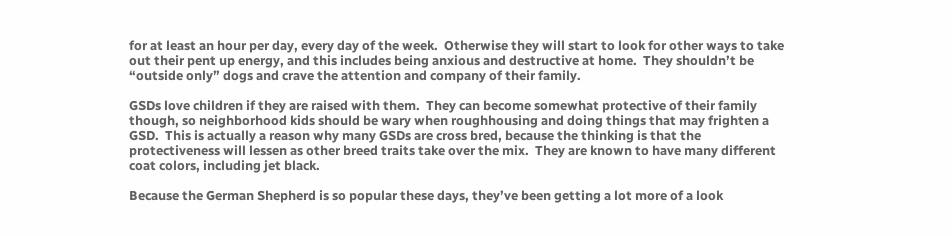for at least an hour per day, every day of the week.  Otherwise they will start to look for other ways to take out their pent up energy, and this includes being anxious and destructive at home.  They shouldn’t be “outside only” dogs and crave the attention and company of their family.

GSDs love children if they are raised with them.  They can become somewhat protective of their family though, so neighborhood kids should be wary when roughhousing and doing things that may frighten a GSD.  This is actually a reason why many GSDs are cross bred, because the thinking is that the protectiveness will lessen as other breed traits take over the mix.  They are known to have many different coat colors, including jet black.

Because the German Shepherd is so popular these days, they’ve been getting a lot more of a look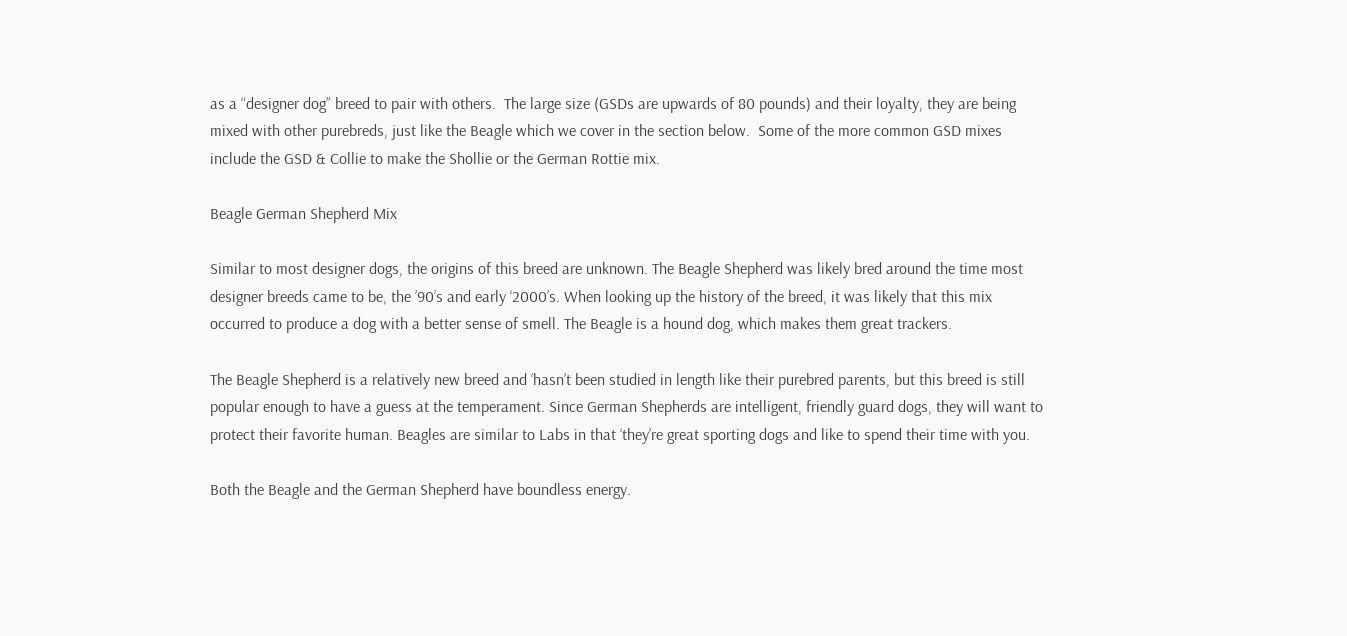as a “designer dog” breed to pair with others.  The large size (GSDs are upwards of 80 pounds) and their loyalty, they are being mixed with other purebreds, just like the Beagle which we cover in the section below.  Some of the more common GSD mixes include the GSD & Collie to make the Shollie or the German Rottie mix.

Beagle German Shepherd Mix

Similar to most designer dogs, the origins of this breed are unknown. The Beagle Shepherd was likely bred around the time most designer breeds came to be, the ’90’s and early ‘2000’s. When looking up the history of the breed, it was likely that this mix occurred to produce a dog with a better sense of smell. The Beagle is a hound dog, which makes them great trackers.

The Beagle Shepherd is a relatively new breed and ‘hasn’t been studied in length like their purebred parents, but this breed is still popular enough to have a guess at the temperament. Since German Shepherds are intelligent, friendly guard dogs, they will want to protect their favorite human. Beagles are similar to Labs in that ‘they’re great sporting dogs and like to spend their time with you.

Both the Beagle and the German Shepherd have boundless energy.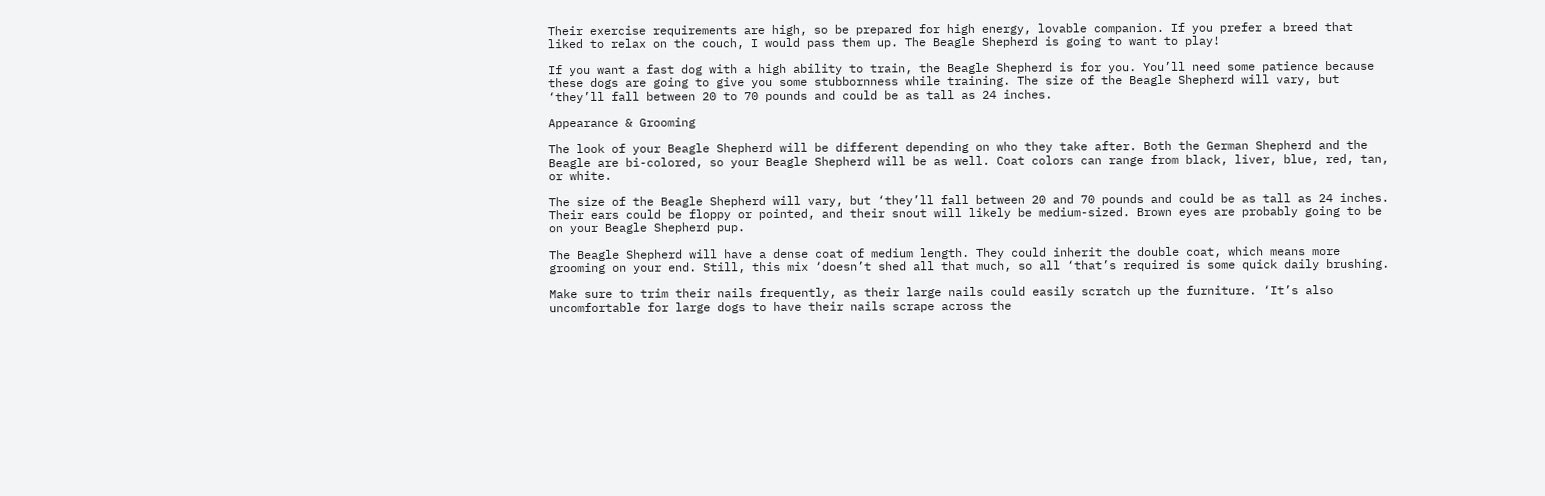Their exercise requirements are high, so be prepared for high energy, lovable companion. If you prefer a breed that liked to relax on the couch, I would pass them up. The Beagle Shepherd is going to want to play!

If you want a fast dog with a high ability to train, the Beagle Shepherd is for you. You’ll need some patience because these dogs are going to give you some stubbornness while training. The size of the Beagle Shepherd will vary, but ‘they’ll fall between 20 to 70 pounds and could be as tall as 24 inches.

Appearance & Grooming

The look of your Beagle Shepherd will be different depending on who they take after. Both the German Shepherd and the Beagle are bi-colored, so your Beagle Shepherd will be as well. Coat colors can range from black, liver, blue, red, tan, or white.

The size of the Beagle Shepherd will vary, but ‘they’ll fall between 20 and 70 pounds and could be as tall as 24 inches. Their ears could be floppy or pointed, and their snout will likely be medium-sized. Brown eyes are probably going to be on your Beagle Shepherd pup.

The Beagle Shepherd will have a dense coat of medium length. They could inherit the double coat, which means more grooming on your end. Still, this mix ‘doesn’t shed all that much, so all ‘that’s required is some quick daily brushing.

Make sure to trim their nails frequently, as their large nails could easily scratch up the furniture. ‘It’s also uncomfortable for large dogs to have their nails scrape across the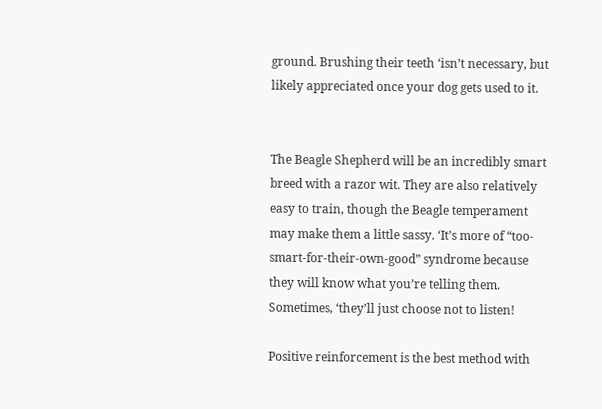ground. Brushing their teeth ‘isn’t necessary, but likely appreciated once your dog gets used to it.


The Beagle Shepherd will be an incredibly smart breed with a razor wit. They are also relatively easy to train, though the Beagle temperament may make them a little sassy. ‘It’s more of “too-smart-for-their-own-good” syndrome because they will know what you’re telling them. Sometimes, ‘they’ll just choose not to listen!

Positive reinforcement is the best method with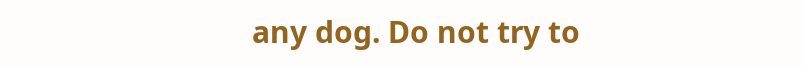any dog. Do not try to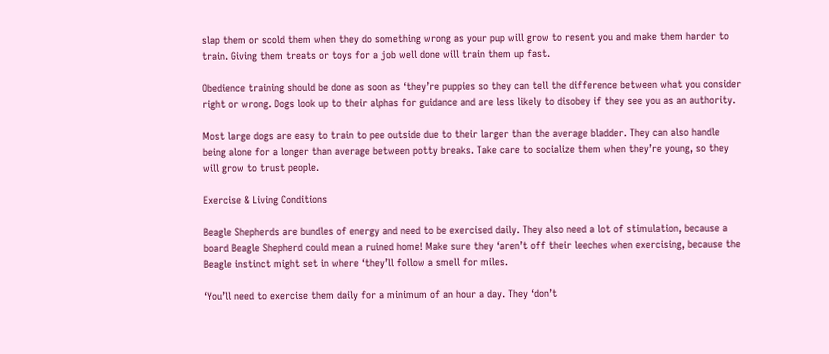slap them or scold them when they do something wrong as your pup will grow to resent you and make them harder to train. Giving them treats or toys for a job well done will train them up fast.

Obedience training should be done as soon as ‘they’re puppies so they can tell the difference between what you consider right or wrong. Dogs look up to their alphas for guidance and are less likely to disobey if they see you as an authority.

Most large dogs are easy to train to pee outside due to their larger than the average bladder. They can also handle being alone for a longer than average between potty breaks. Take care to socialize them when they’re young, so they will grow to trust people.

Exercise & Living Conditions

Beagle Shepherds are bundles of energy and need to be exercised daily. They also need a lot of stimulation, because a board Beagle Shepherd could mean a ruined home! Make sure they ‘aren’t off their leeches when exercising, because the Beagle instinct might set in where ‘they’ll follow a smell for miles.

‘You’ll need to exercise them daily for a minimum of an hour a day. They ‘don’t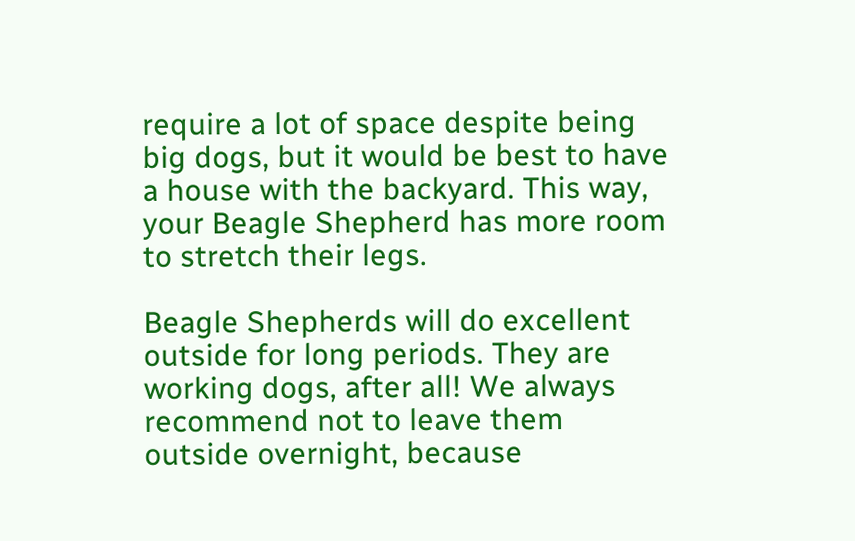require a lot of space despite being big dogs, but it would be best to have a house with the backyard. This way, your Beagle Shepherd has more room to stretch their legs.

Beagle Shepherds will do excellent outside for long periods. They are working dogs, after all! We always recommend not to leave them outside overnight, because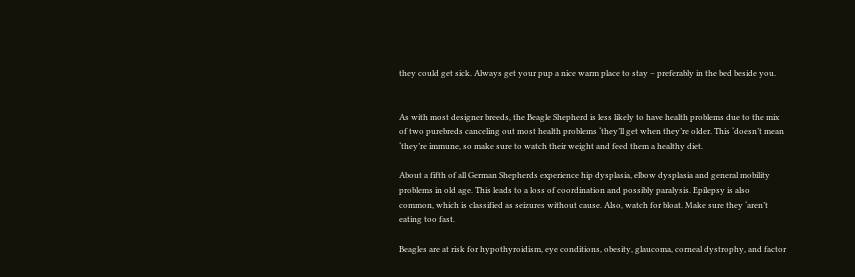they could get sick. Always get your pup a nice warm place to stay – preferably in the bed beside you.


As with most designer breeds, the Beagle Shepherd is less likely to have health problems due to the mix of two purebreds canceling out most health problems ‘they’ll get when they’re older. This ‘doesn’t mean ‘they’re immune, so make sure to watch their weight and feed them a healthy diet.

About a fifth of all German Shepherds experience hip dysplasia, elbow dysplasia and general mobility problems in old age. This leads to a loss of coordination and possibly paralysis. Epilepsy is also common, which is classified as seizures without cause. Also, watch for bloat. Make sure they ‘aren’t eating too fast.

Beagles are at risk for hypothyroidism, eye conditions, obesity, glaucoma, corneal dystrophy, and factor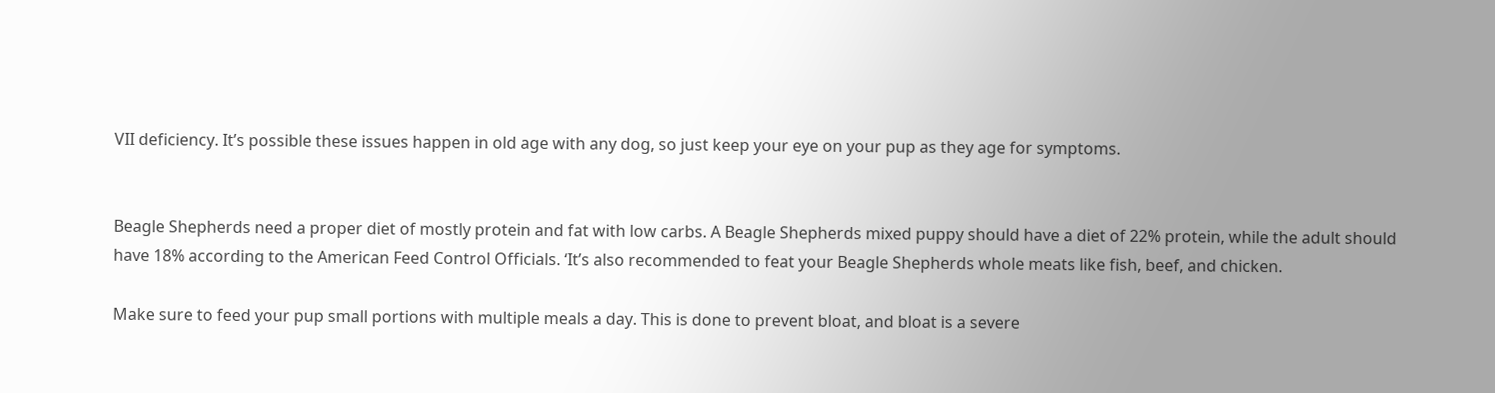VII deficiency. It’s possible these issues happen in old age with any dog, so just keep your eye on your pup as they age for symptoms.


Beagle Shepherds need a proper diet of mostly protein and fat with low carbs. A Beagle Shepherds mixed puppy should have a diet of 22% protein, while the adult should have 18% according to the American Feed Control Officials. ‘It’s also recommended to feat your Beagle Shepherds whole meats like fish, beef, and chicken.

Make sure to feed your pup small portions with multiple meals a day. This is done to prevent bloat, and bloat is a severe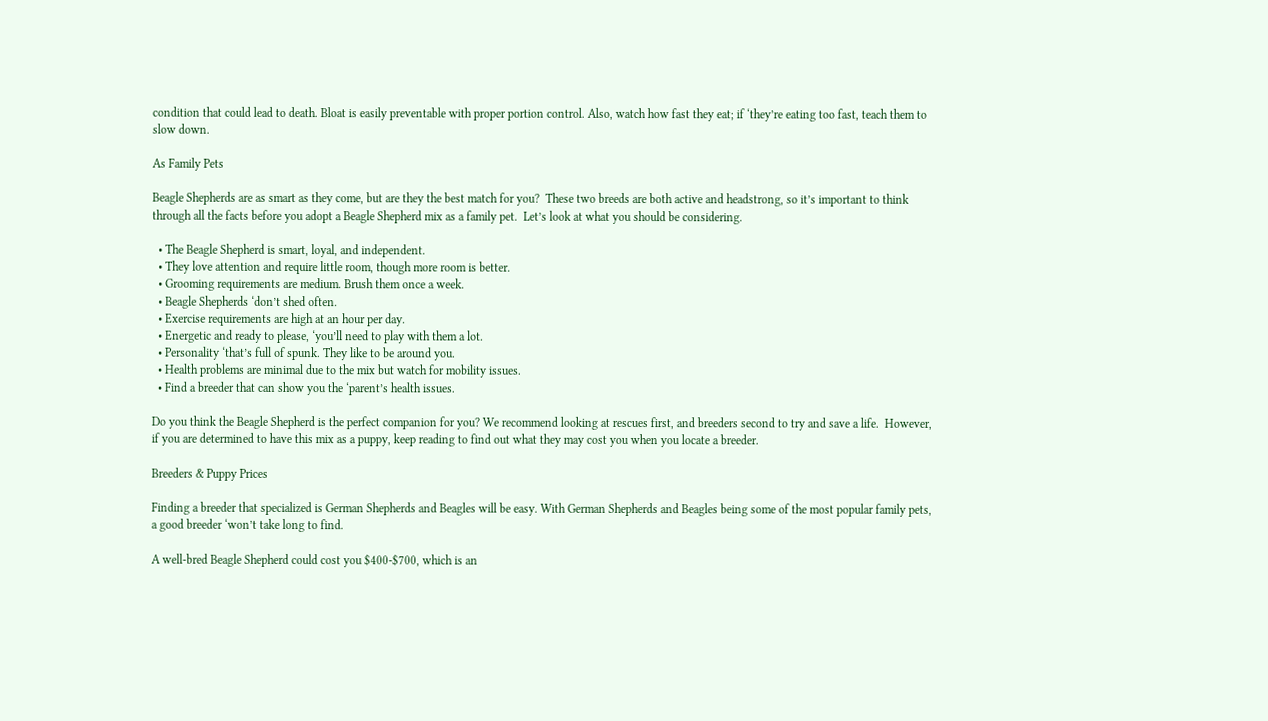condition that could lead to death. Bloat is easily preventable with proper portion control. Also, watch how fast they eat; if ‘they’re eating too fast, teach them to slow down.

As Family Pets

Beagle Shepherds are as smart as they come, but are they the best match for you?  These two breeds are both active and headstrong, so it’s important to think through all the facts before you adopt a Beagle Shepherd mix as a family pet.  Let’s look at what you should be considering.

  • The Beagle Shepherd is smart, loyal, and independent.
  • They love attention and require little room, though more room is better.
  • Grooming requirements are medium. Brush them once a week.
  • Beagle Shepherds ‘don’t shed often.
  • Exercise requirements are high at an hour per day.
  • Energetic and ready to please, ‘you’ll need to play with them a lot.
  • Personality ‘that’s full of spunk. They like to be around you.
  • Health problems are minimal due to the mix but watch for mobility issues.
  • Find a breeder that can show you the ‘parent’s health issues.

Do you think the Beagle Shepherd is the perfect companion for you? We recommend looking at rescues first, and breeders second to try and save a life.  However, if you are determined to have this mix as a puppy, keep reading to find out what they may cost you when you locate a breeder.

Breeders & Puppy Prices

Finding a breeder that specialized is German Shepherds and Beagles will be easy. With German Shepherds and Beagles being some of the most popular family pets, a good breeder ‘won’t take long to find.

A well-bred Beagle Shepherd could cost you $400-$700, which is an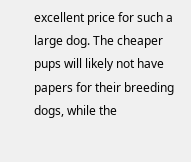excellent price for such a large dog. The cheaper pups will likely not have papers for their breeding dogs, while the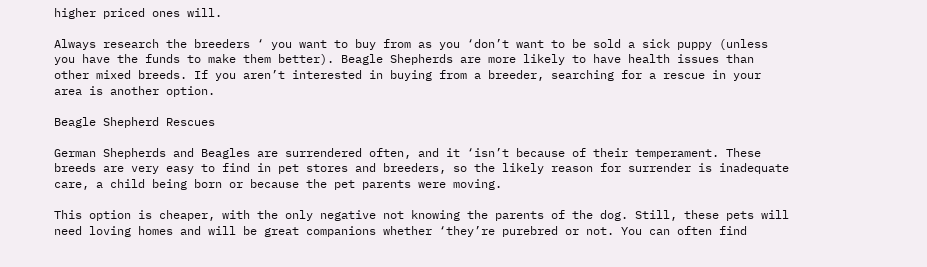higher priced ones will.

Always research the breeders ‘ you want to buy from as you ‘don’t want to be sold a sick puppy (unless you have the funds to make them better). Beagle Shepherds are more likely to have health issues than other mixed breeds. If you aren’t interested in buying from a breeder, searching for a rescue in your area is another option.

Beagle Shepherd Rescues

German Shepherds and Beagles are surrendered often, and it ‘isn’t because of their temperament. These breeds are very easy to find in pet stores and breeders, so the likely reason for surrender is inadequate care, a child being born or because the pet parents were moving.

This option is cheaper, with the only negative not knowing the parents of the dog. Still, these pets will need loving homes and will be great companions whether ‘they’re purebred or not. You can often find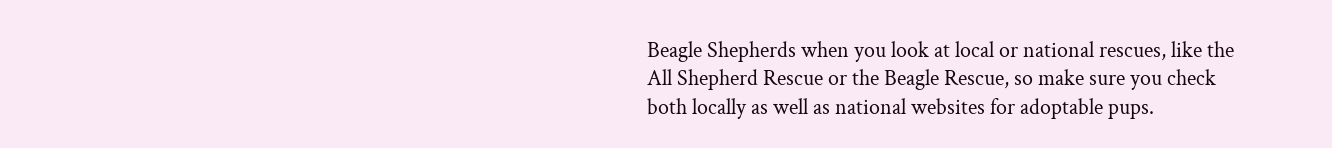Beagle Shepherds when you look at local or national rescues, like the All Shepherd Rescue or the Beagle Rescue, so make sure you check both locally as well as national websites for adoptable pups.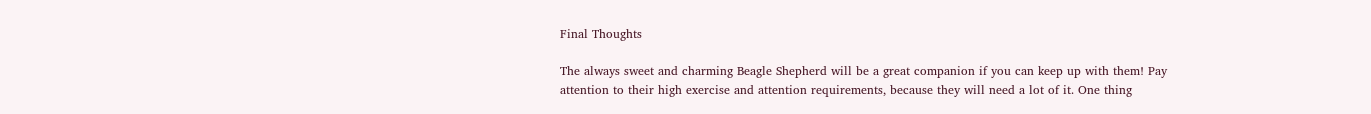Final Thoughts

The always sweet and charming Beagle Shepherd will be a great companion if you can keep up with them! Pay attention to their high exercise and attention requirements, because they will need a lot of it. One thing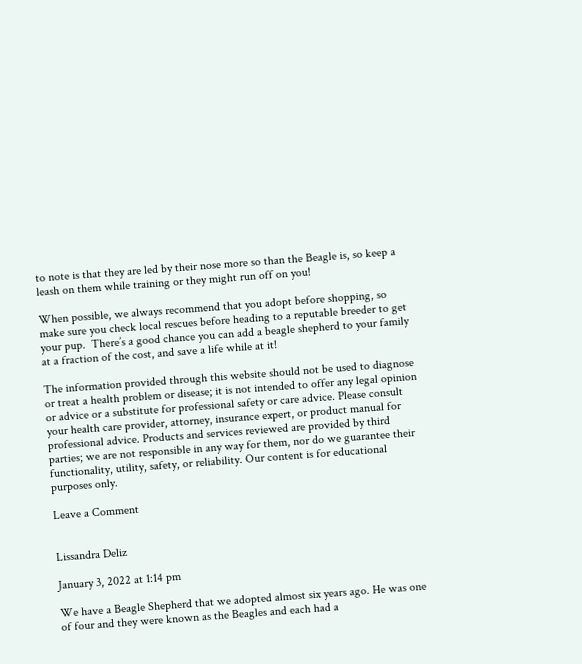to note is that they are led by their nose more so than the Beagle is, so keep a leash on them while training or they might run off on you!

When possible, we always recommend that you adopt before shopping, so make sure you check local rescues before heading to a reputable breeder to get your pup.  There’s a good chance you can add a beagle shepherd to your family at a fraction of the cost, and save a life while at it!

The information provided through this website should not be used to diagnose or treat a health problem or disease; it is not intended to offer any legal opinion or advice or a substitute for professional safety or care advice. Please consult your health care provider, attorney, insurance expert, or product manual for professional advice. Products and services reviewed are provided by third parties; we are not responsible in any way for them, nor do we guarantee their functionality, utility, safety, or reliability. Our content is for educational purposes only.

Leave a Comment


Lissandra Deliz

January 3, 2022 at 1:14 pm

We have a Beagle Shepherd that we adopted almost six years ago. He was one of four and they were known as the Beagles and each had a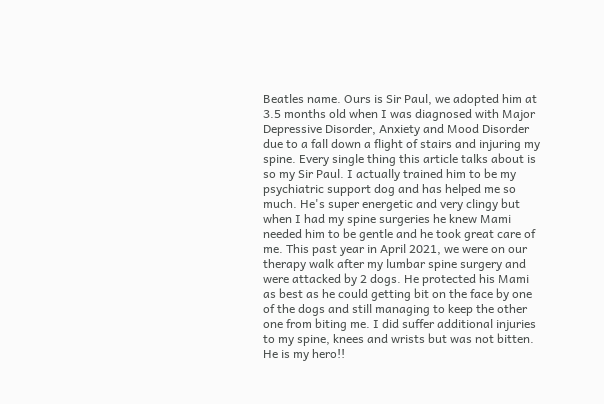Beatles name. Ours is Sir Paul, we adopted him at 3.5 months old when I was diagnosed with Major Depressive Disorder, Anxiety and Mood Disorder due to a fall down a flight of stairs and injuring my spine. Every single thing this article talks about is so my Sir Paul. I actually trained him to be my psychiatric support dog and has helped me so much. He's super energetic and very clingy but when I had my spine surgeries he knew Mami needed him to be gentle and he took great care of me. This past year in April 2021, we were on our therapy walk after my lumbar spine surgery and were attacked by 2 dogs. He protected his Mami as best as he could getting bit on the face by one of the dogs and still managing to keep the other one from biting me. I did suffer additional injuries to my spine, knees and wrists but was not bitten. He is my hero!!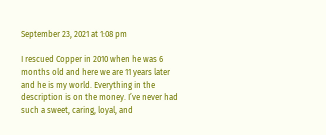September 23, 2021 at 1:08 pm

I rescued Copper in 2010 when he was 6 months old and here we are 11 years later and he is my world. Everything in the description is on the money. I’ve never had such a sweet, caring, loyal, and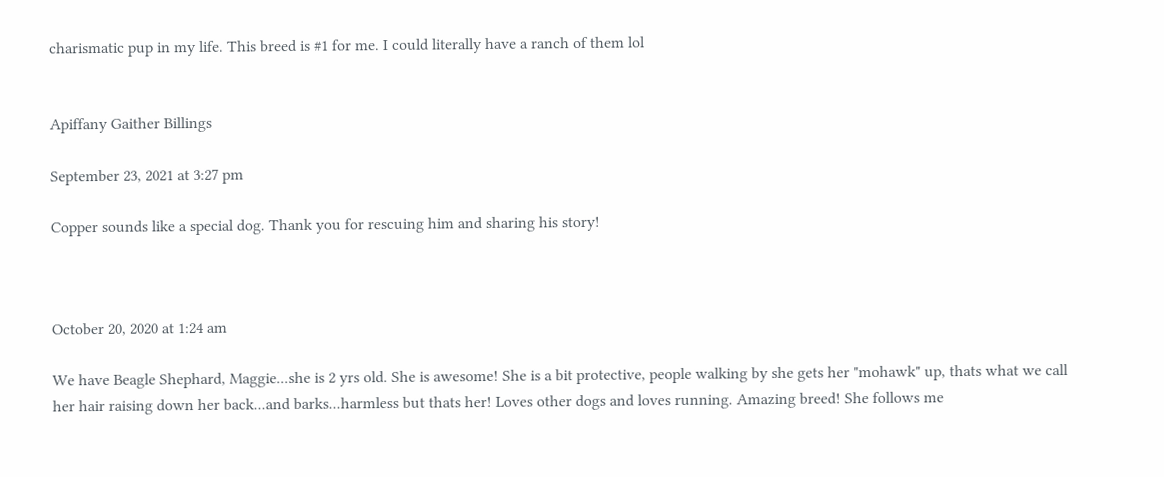charismatic pup in my life. This breed is #1 for me. I could literally have a ranch of them lol


Apiffany Gaither Billings

September 23, 2021 at 3:27 pm

Copper sounds like a special dog. Thank you for rescuing him and sharing his story!



October 20, 2020 at 1:24 am

We have Beagle Shephard, Maggie...she is 2 yrs old. She is awesome! She is a bit protective, people walking by she gets her "mohawk" up, thats what we call her hair raising down her back...and barks...harmless but thats her! Loves other dogs and loves running. Amazing breed! She follows me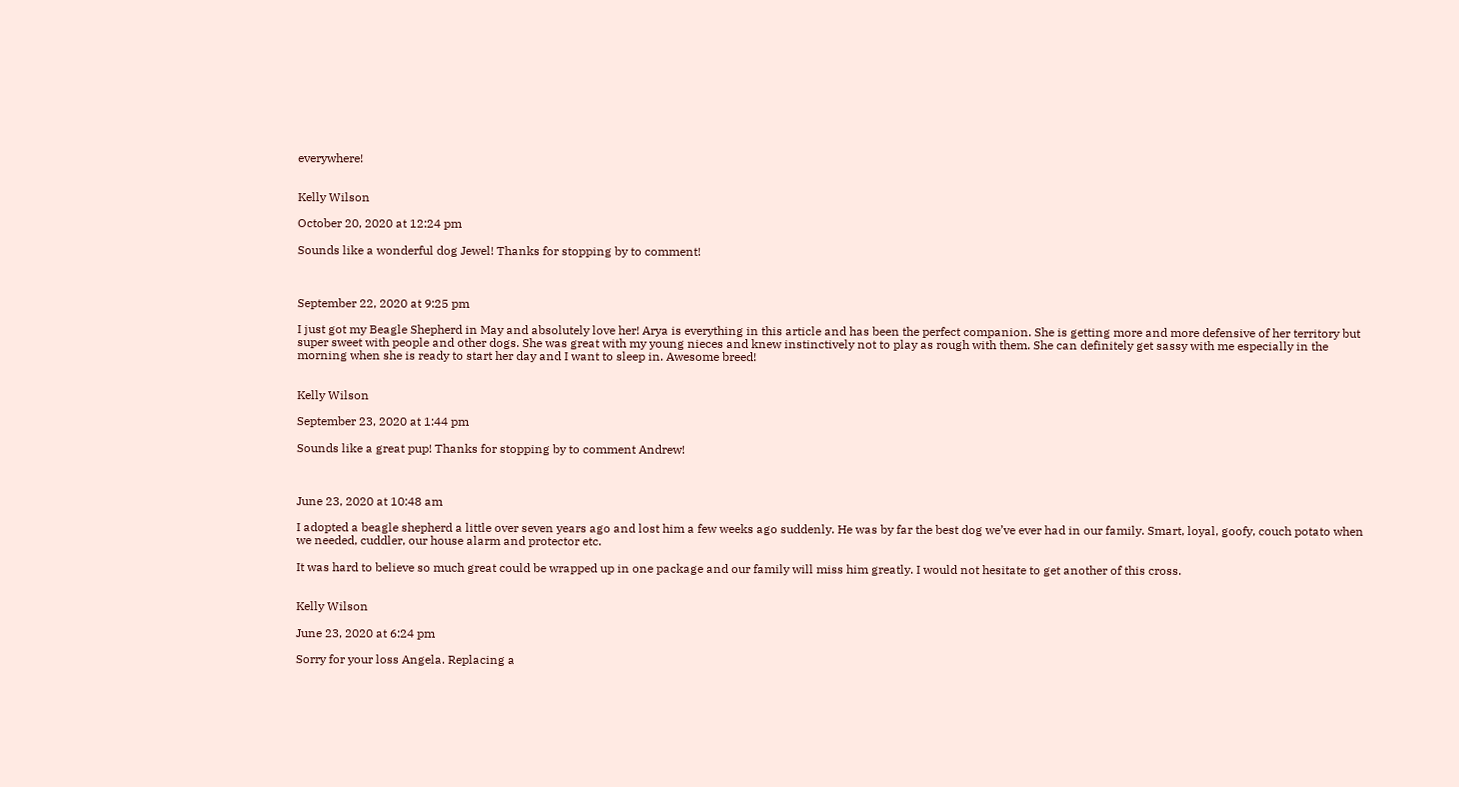everywhere!


Kelly Wilson

October 20, 2020 at 12:24 pm

Sounds like a wonderful dog Jewel! Thanks for stopping by to comment!



September 22, 2020 at 9:25 pm

I just got my Beagle Shepherd in May and absolutely love her! Arya is everything in this article and has been the perfect companion. She is getting more and more defensive of her territory but super sweet with people and other dogs. She was great with my young nieces and knew instinctively not to play as rough with them. She can definitely get sassy with me especially in the morning when she is ready to start her day and I want to sleep in. Awesome breed!


Kelly Wilson

September 23, 2020 at 1:44 pm

Sounds like a great pup! Thanks for stopping by to comment Andrew!



June 23, 2020 at 10:48 am

I adopted a beagle shepherd a little over seven years ago and lost him a few weeks ago suddenly. He was by far the best dog we’ve ever had in our family. Smart, loyal, goofy, couch potato when we needed, cuddler, our house alarm and protector etc.

It was hard to believe so much great could be wrapped up in one package and our family will miss him greatly. I would not hesitate to get another of this cross.


Kelly Wilson

June 23, 2020 at 6:24 pm

Sorry for your loss Angela. Replacing a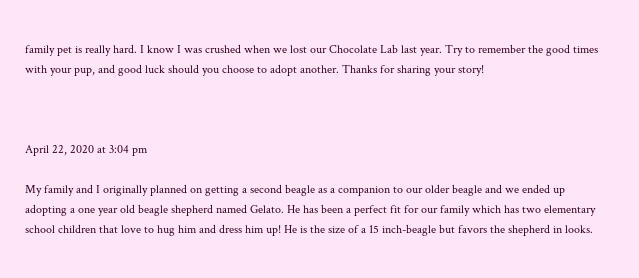family pet is really hard. I know I was crushed when we lost our Chocolate Lab last year. Try to remember the good times with your pup, and good luck should you choose to adopt another. Thanks for sharing your story!



April 22, 2020 at 3:04 pm

My family and I originally planned on getting a second beagle as a companion to our older beagle and we ended up adopting a one year old beagle shepherd named Gelato. He has been a perfect fit for our family which has two elementary school children that love to hug him and dress him up! He is the size of a 15 inch-beagle but favors the shepherd in looks.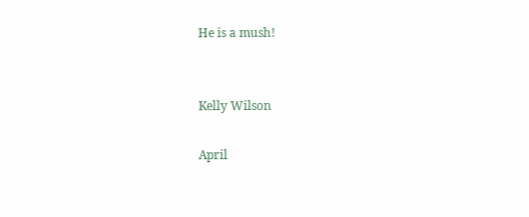He is a mush!


Kelly Wilson

April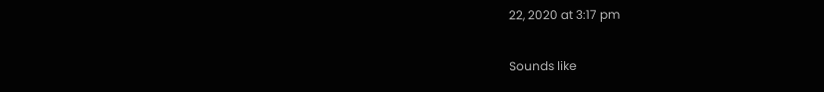22, 2020 at 3:17 pm

Sounds like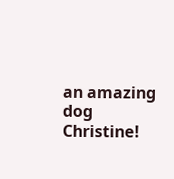an amazing dog Christine!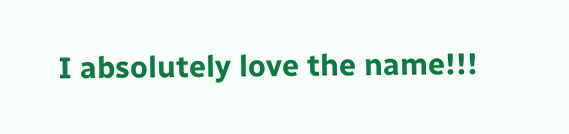I absolutely love the name!!!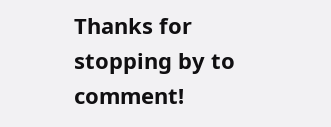Thanks for stopping by to comment!